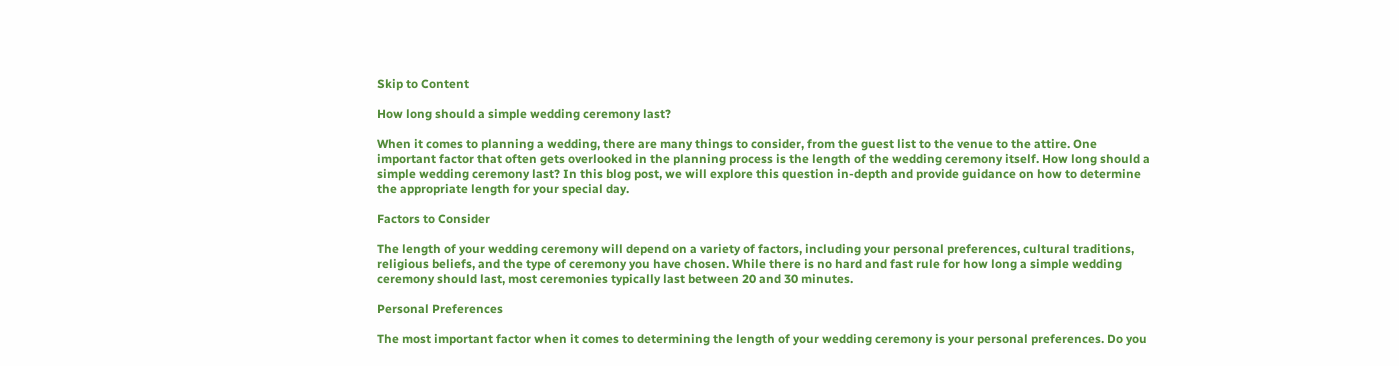Skip to Content

How long should a simple wedding ceremony last?

When it comes to planning a wedding, there are many things to consider, from the guest list to the venue to the attire. One important factor that often gets overlooked in the planning process is the length of the wedding ceremony itself. How long should a simple wedding ceremony last? In this blog post, we will explore this question in-depth and provide guidance on how to determine the appropriate length for your special day.

Factors to Consider

The length of your wedding ceremony will depend on a variety of factors, including your personal preferences, cultural traditions, religious beliefs, and the type of ceremony you have chosen. While there is no hard and fast rule for how long a simple wedding ceremony should last, most ceremonies typically last between 20 and 30 minutes.

Personal Preferences

The most important factor when it comes to determining the length of your wedding ceremony is your personal preferences. Do you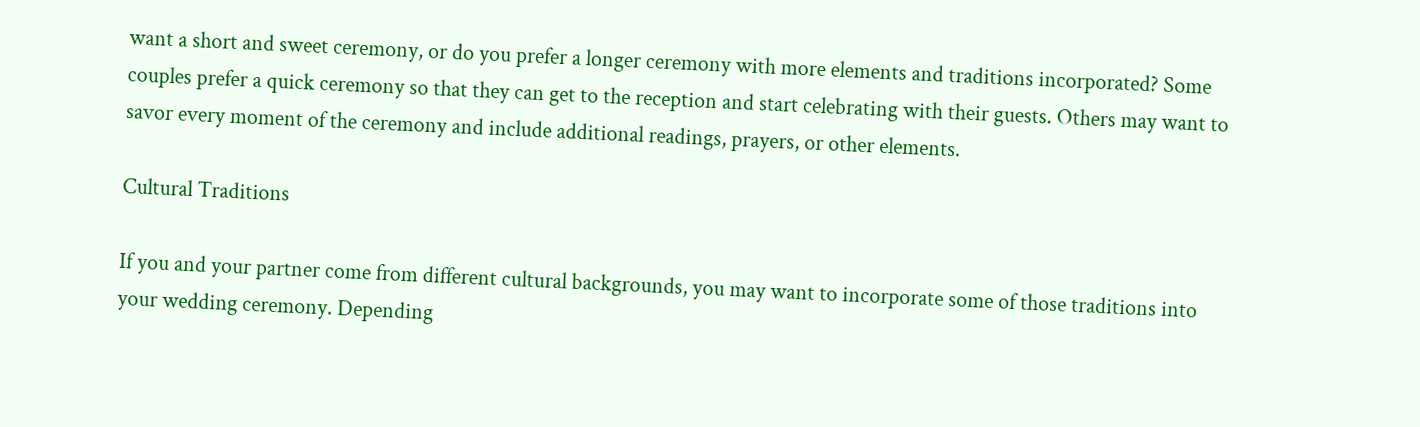want a short and sweet ceremony, or do you prefer a longer ceremony with more elements and traditions incorporated? Some couples prefer a quick ceremony so that they can get to the reception and start celebrating with their guests. Others may want to savor every moment of the ceremony and include additional readings, prayers, or other elements.

Cultural Traditions

If you and your partner come from different cultural backgrounds, you may want to incorporate some of those traditions into your wedding ceremony. Depending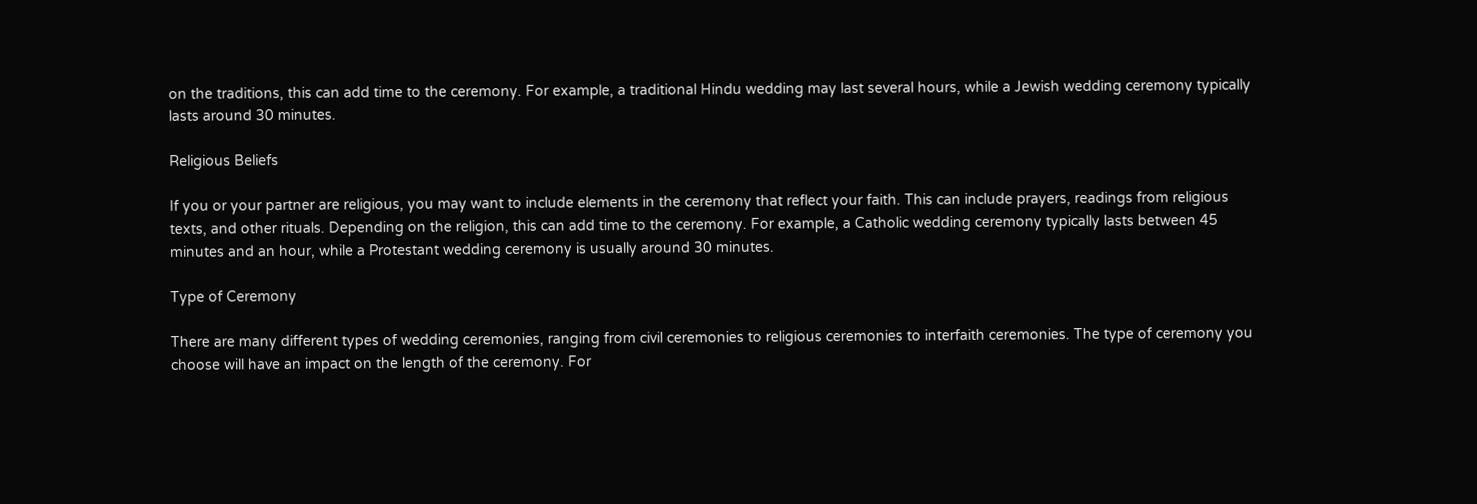on the traditions, this can add time to the ceremony. For example, a traditional Hindu wedding may last several hours, while a Jewish wedding ceremony typically lasts around 30 minutes.

Religious Beliefs

If you or your partner are religious, you may want to include elements in the ceremony that reflect your faith. This can include prayers, readings from religious texts, and other rituals. Depending on the religion, this can add time to the ceremony. For example, a Catholic wedding ceremony typically lasts between 45 minutes and an hour, while a Protestant wedding ceremony is usually around 30 minutes.

Type of Ceremony

There are many different types of wedding ceremonies, ranging from civil ceremonies to religious ceremonies to interfaith ceremonies. The type of ceremony you choose will have an impact on the length of the ceremony. For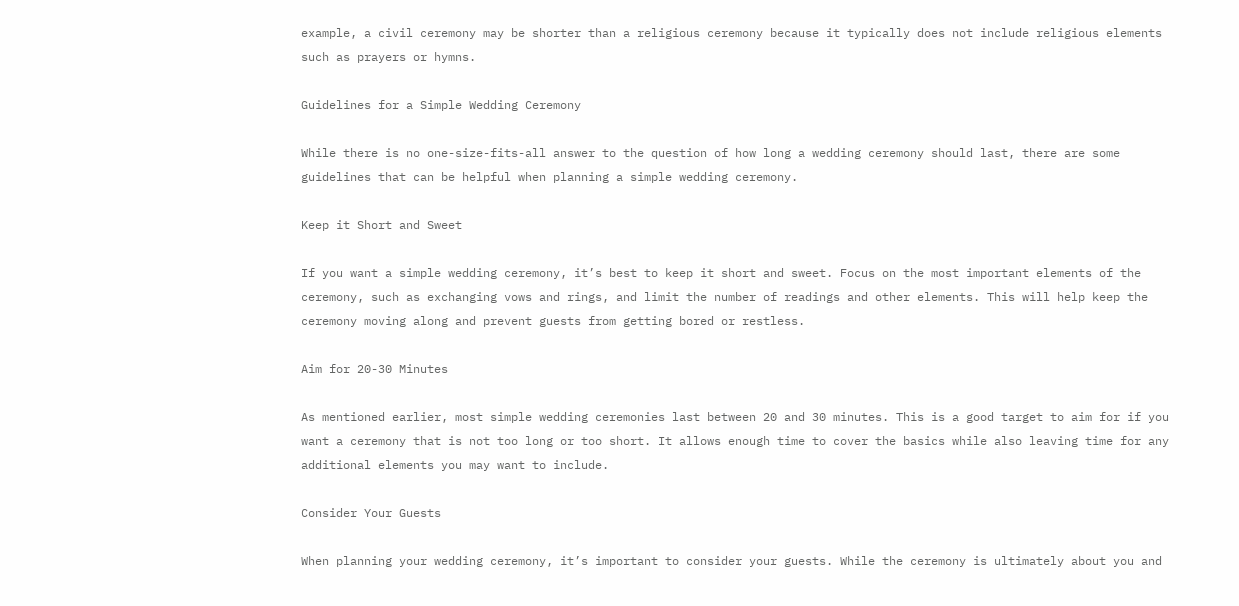example, a civil ceremony may be shorter than a religious ceremony because it typically does not include religious elements such as prayers or hymns.

Guidelines for a Simple Wedding Ceremony

While there is no one-size-fits-all answer to the question of how long a wedding ceremony should last, there are some guidelines that can be helpful when planning a simple wedding ceremony.

Keep it Short and Sweet

If you want a simple wedding ceremony, it’s best to keep it short and sweet. Focus on the most important elements of the ceremony, such as exchanging vows and rings, and limit the number of readings and other elements. This will help keep the ceremony moving along and prevent guests from getting bored or restless.

Aim for 20-30 Minutes

As mentioned earlier, most simple wedding ceremonies last between 20 and 30 minutes. This is a good target to aim for if you want a ceremony that is not too long or too short. It allows enough time to cover the basics while also leaving time for any additional elements you may want to include.

Consider Your Guests

When planning your wedding ceremony, it’s important to consider your guests. While the ceremony is ultimately about you and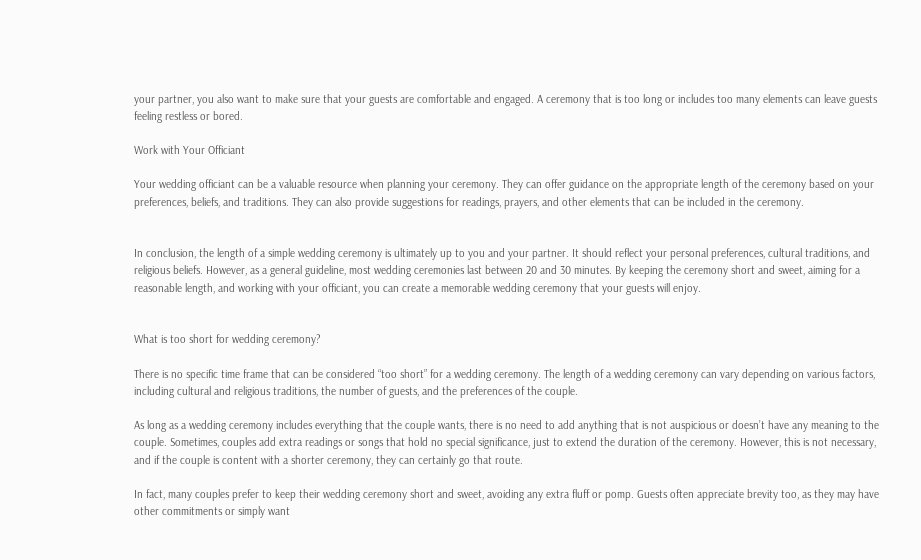your partner, you also want to make sure that your guests are comfortable and engaged. A ceremony that is too long or includes too many elements can leave guests feeling restless or bored.

Work with Your Officiant

Your wedding officiant can be a valuable resource when planning your ceremony. They can offer guidance on the appropriate length of the ceremony based on your preferences, beliefs, and traditions. They can also provide suggestions for readings, prayers, and other elements that can be included in the ceremony.


In conclusion, the length of a simple wedding ceremony is ultimately up to you and your partner. It should reflect your personal preferences, cultural traditions, and religious beliefs. However, as a general guideline, most wedding ceremonies last between 20 and 30 minutes. By keeping the ceremony short and sweet, aiming for a reasonable length, and working with your officiant, you can create a memorable wedding ceremony that your guests will enjoy.


What is too short for wedding ceremony?

There is no specific time frame that can be considered “too short” for a wedding ceremony. The length of a wedding ceremony can vary depending on various factors, including cultural and religious traditions, the number of guests, and the preferences of the couple.

As long as a wedding ceremony includes everything that the couple wants, there is no need to add anything that is not auspicious or doesn’t have any meaning to the couple. Sometimes, couples add extra readings or songs that hold no special significance, just to extend the duration of the ceremony. However, this is not necessary, and if the couple is content with a shorter ceremony, they can certainly go that route.

In fact, many couples prefer to keep their wedding ceremony short and sweet, avoiding any extra fluff or pomp. Guests often appreciate brevity too, as they may have other commitments or simply want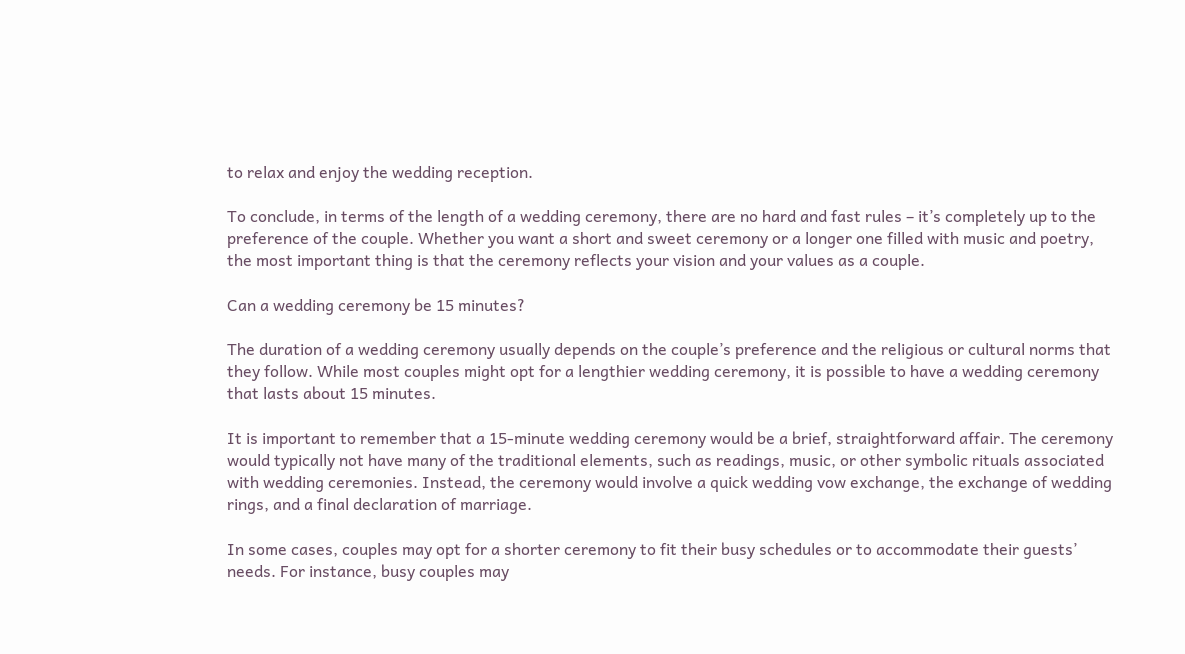to relax and enjoy the wedding reception.

To conclude, in terms of the length of a wedding ceremony, there are no hard and fast rules – it’s completely up to the preference of the couple. Whether you want a short and sweet ceremony or a longer one filled with music and poetry, the most important thing is that the ceremony reflects your vision and your values as a couple.

Can a wedding ceremony be 15 minutes?

The duration of a wedding ceremony usually depends on the couple’s preference and the religious or cultural norms that they follow. While most couples might opt for a lengthier wedding ceremony, it is possible to have a wedding ceremony that lasts about 15 minutes.

It is important to remember that a 15-minute wedding ceremony would be a brief, straightforward affair. The ceremony would typically not have many of the traditional elements, such as readings, music, or other symbolic rituals associated with wedding ceremonies. Instead, the ceremony would involve a quick wedding vow exchange, the exchange of wedding rings, and a final declaration of marriage.

In some cases, couples may opt for a shorter ceremony to fit their busy schedules or to accommodate their guests’ needs. For instance, busy couples may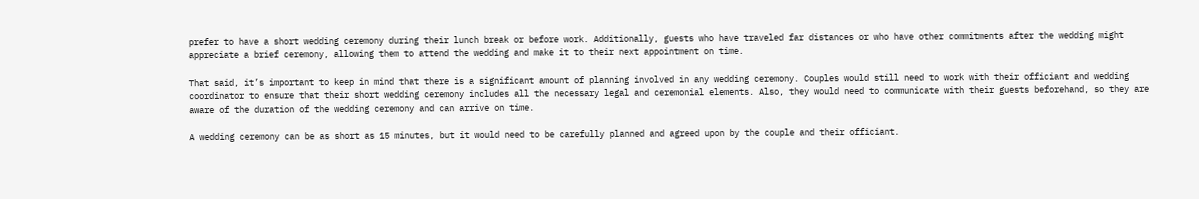prefer to have a short wedding ceremony during their lunch break or before work. Additionally, guests who have traveled far distances or who have other commitments after the wedding might appreciate a brief ceremony, allowing them to attend the wedding and make it to their next appointment on time.

That said, it’s important to keep in mind that there is a significant amount of planning involved in any wedding ceremony. Couples would still need to work with their officiant and wedding coordinator to ensure that their short wedding ceremony includes all the necessary legal and ceremonial elements. Also, they would need to communicate with their guests beforehand, so they are aware of the duration of the wedding ceremony and can arrive on time.

A wedding ceremony can be as short as 15 minutes, but it would need to be carefully planned and agreed upon by the couple and their officiant.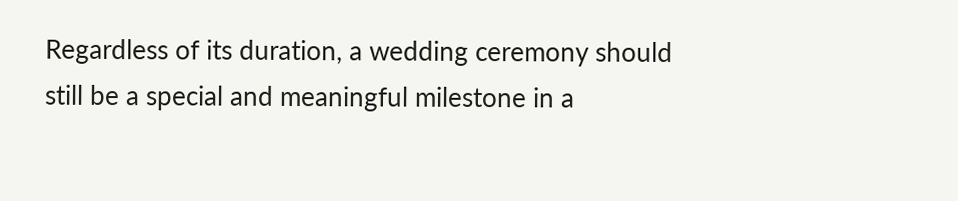Regardless of its duration, a wedding ceremony should still be a special and meaningful milestone in a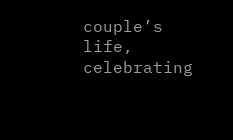couple’s life, celebrating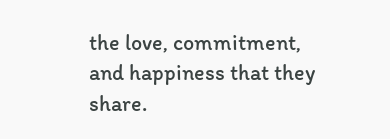the love, commitment, and happiness that they share.